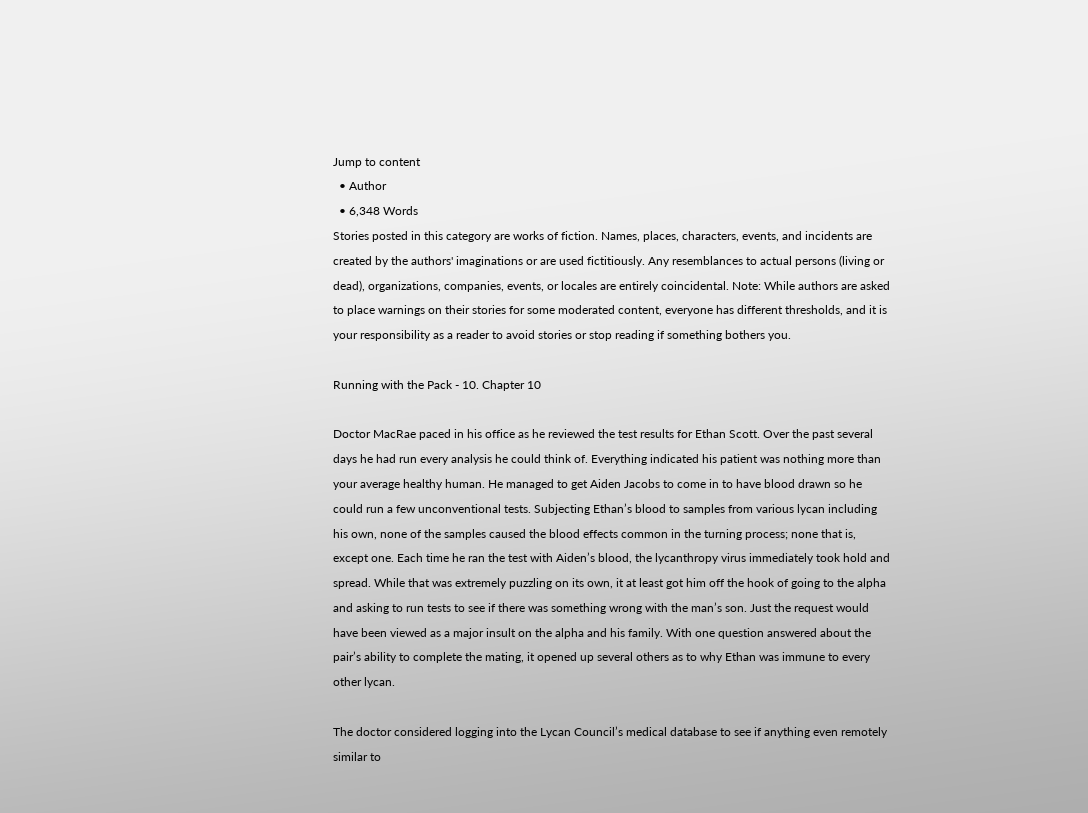Jump to content
  • Author
  • 6,348 Words
Stories posted in this category are works of fiction. Names, places, characters, events, and incidents are created by the authors' imaginations or are used fictitiously. Any resemblances to actual persons (living or dead), organizations, companies, events, or locales are entirely coincidental. Note: While authors are asked to place warnings on their stories for some moderated content, everyone has different thresholds, and it is your responsibility as a reader to avoid stories or stop reading if something bothers you.

Running with the Pack - 10. Chapter 10

Doctor MacRae paced in his office as he reviewed the test results for Ethan Scott. Over the past several days he had run every analysis he could think of. Everything indicated his patient was nothing more than your average healthy human. He managed to get Aiden Jacobs to come in to have blood drawn so he could run a few unconventional tests. Subjecting Ethan’s blood to samples from various lycan including his own, none of the samples caused the blood effects common in the turning process; none that is, except one. Each time he ran the test with Aiden’s blood, the lycanthropy virus immediately took hold and spread. While that was extremely puzzling on its own, it at least got him off the hook of going to the alpha and asking to run tests to see if there was something wrong with the man’s son. Just the request would have been viewed as a major insult on the alpha and his family. With one question answered about the pair’s ability to complete the mating, it opened up several others as to why Ethan was immune to every other lycan.

The doctor considered logging into the Lycan Council’s medical database to see if anything even remotely similar to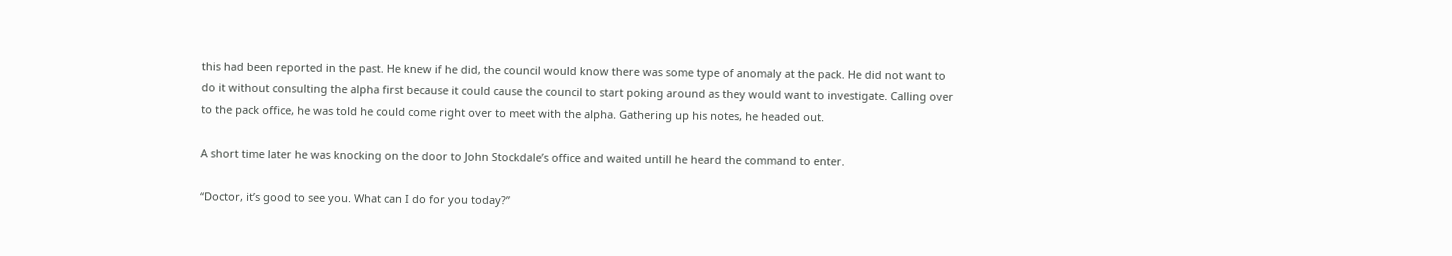this had been reported in the past. He knew if he did, the council would know there was some type of anomaly at the pack. He did not want to do it without consulting the alpha first because it could cause the council to start poking around as they would want to investigate. Calling over to the pack office, he was told he could come right over to meet with the alpha. Gathering up his notes, he headed out.

A short time later he was knocking on the door to John Stockdale’s office and waited untill he heard the command to enter.

“Doctor, it’s good to see you. What can I do for you today?”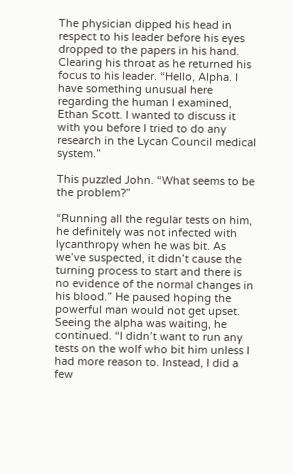The physician dipped his head in respect to his leader before his eyes dropped to the papers in his hand. Clearing his throat as he returned his focus to his leader. “Hello, Alpha. I have something unusual here regarding the human I examined, Ethan Scott. I wanted to discuss it with you before I tried to do any research in the Lycan Council medical system.”

This puzzled John. “What seems to be the problem?”

“Running all the regular tests on him, he definitely was not infected with lycanthropy when he was bit. As we’ve suspected, it didn’t cause the turning process to start and there is no evidence of the normal changes in his blood.” He paused hoping the powerful man would not get upset. Seeing the alpha was waiting, he continued. “I didn’t want to run any tests on the wolf who bit him unless I had more reason to. Instead, I did a few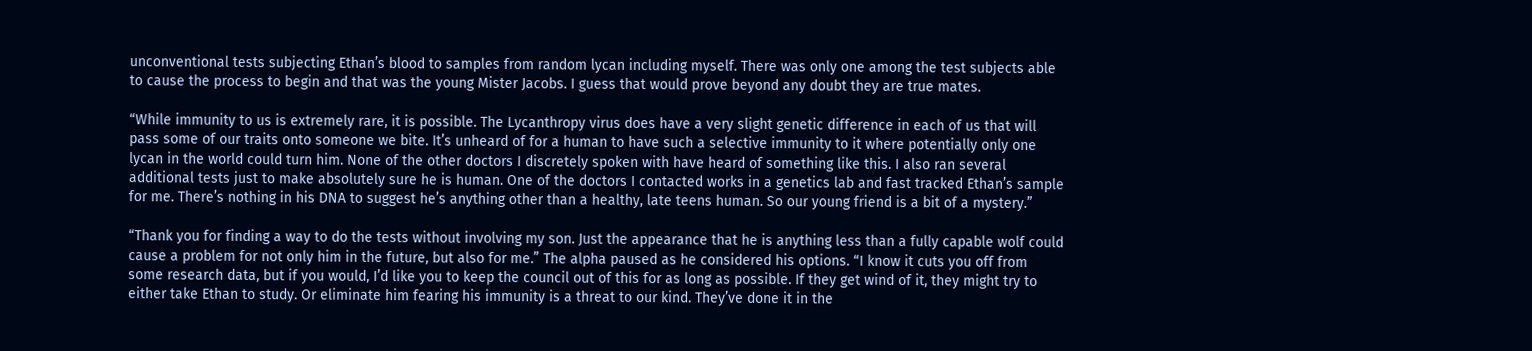unconventional tests subjecting Ethan’s blood to samples from random lycan including myself. There was only one among the test subjects able to cause the process to begin and that was the young Mister Jacobs. I guess that would prove beyond any doubt they are true mates.

“While immunity to us is extremely rare, it is possible. The Lycanthropy virus does have a very slight genetic difference in each of us that will pass some of our traits onto someone we bite. It’s unheard of for a human to have such a selective immunity to it where potentially only one lycan in the world could turn him. None of the other doctors I discretely spoken with have heard of something like this. I also ran several additional tests just to make absolutely sure he is human. One of the doctors I contacted works in a genetics lab and fast tracked Ethan’s sample for me. There’s nothing in his DNA to suggest he’s anything other than a healthy, late teens human. So our young friend is a bit of a mystery.”

“Thank you for finding a way to do the tests without involving my son. Just the appearance that he is anything less than a fully capable wolf could cause a problem for not only him in the future, but also for me.” The alpha paused as he considered his options. “I know it cuts you off from some research data, but if you would, I’d like you to keep the council out of this for as long as possible. If they get wind of it, they might try to either take Ethan to study. Or eliminate him fearing his immunity is a threat to our kind. They’ve done it in the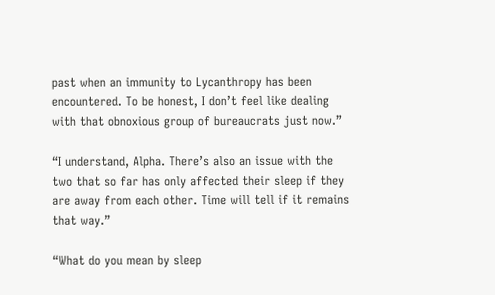past when an immunity to Lycanthropy has been encountered. To be honest, I don’t feel like dealing with that obnoxious group of bureaucrats just now.”

“I understand, Alpha. There’s also an issue with the two that so far has only affected their sleep if they are away from each other. Time will tell if it remains that way.”

“What do you mean by sleep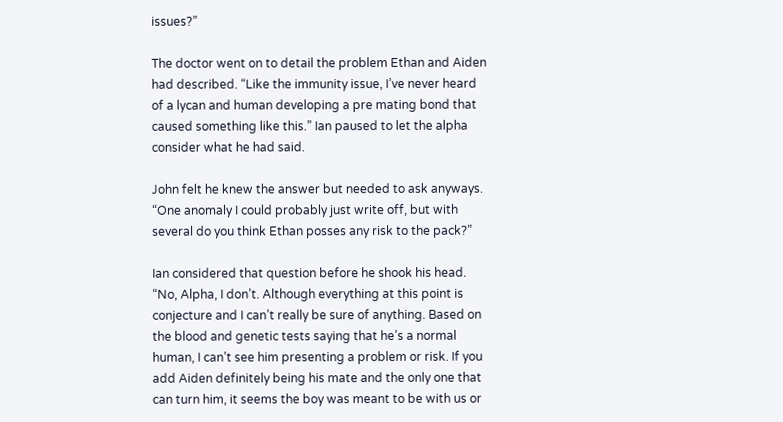issues?”

The doctor went on to detail the problem Ethan and Aiden had described. “Like the immunity issue, I’ve never heard of a lycan and human developing a pre mating bond that caused something like this.” Ian paused to let the alpha consider what he had said.

John felt he knew the answer but needed to ask anyways. “One anomaly I could probably just write off, but with several do you think Ethan posses any risk to the pack?”

Ian considered that question before he shook his head. “No, Alpha, I don’t. Although everything at this point is conjecture and I can’t really be sure of anything. Based on the blood and genetic tests saying that he’s a normal human, I can’t see him presenting a problem or risk. If you add Aiden definitely being his mate and the only one that can turn him, it seems the boy was meant to be with us or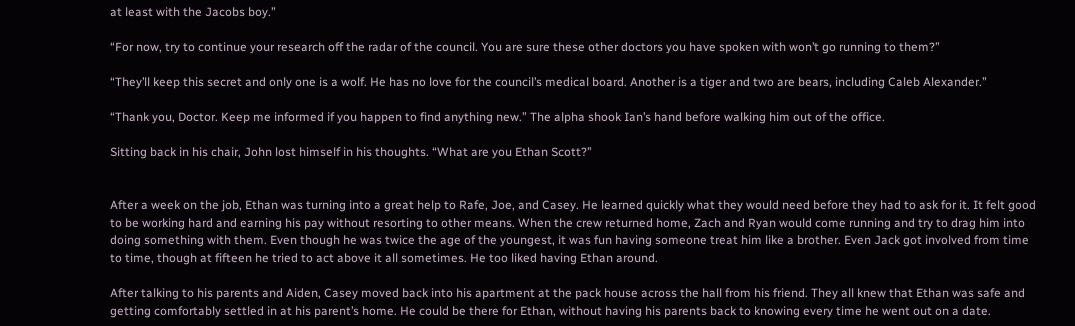at least with the Jacobs boy.”

“For now, try to continue your research off the radar of the council. You are sure these other doctors you have spoken with won’t go running to them?”

“They’ll keep this secret and only one is a wolf. He has no love for the council’s medical board. Another is a tiger and two are bears, including Caleb Alexander.”

“Thank you, Doctor. Keep me informed if you happen to find anything new.” The alpha shook Ian’s hand before walking him out of the office.

Sitting back in his chair, John lost himself in his thoughts. “What are you Ethan Scott?”


After a week on the job, Ethan was turning into a great help to Rafe, Joe, and Casey. He learned quickly what they would need before they had to ask for it. It felt good to be working hard and earning his pay without resorting to other means. When the crew returned home, Zach and Ryan would come running and try to drag him into doing something with them. Even though he was twice the age of the youngest, it was fun having someone treat him like a brother. Even Jack got involved from time to time, though at fifteen he tried to act above it all sometimes. He too liked having Ethan around.

After talking to his parents and Aiden, Casey moved back into his apartment at the pack house across the hall from his friend. They all knew that Ethan was safe and getting comfortably settled in at his parent’s home. He could be there for Ethan, without having his parents back to knowing every time he went out on a date.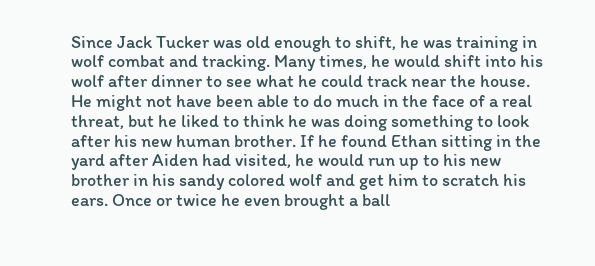Since Jack Tucker was old enough to shift, he was training in wolf combat and tracking. Many times, he would shift into his wolf after dinner to see what he could track near the house. He might not have been able to do much in the face of a real threat, but he liked to think he was doing something to look after his new human brother. If he found Ethan sitting in the yard after Aiden had visited, he would run up to his new brother in his sandy colored wolf and get him to scratch his ears. Once or twice he even brought a ball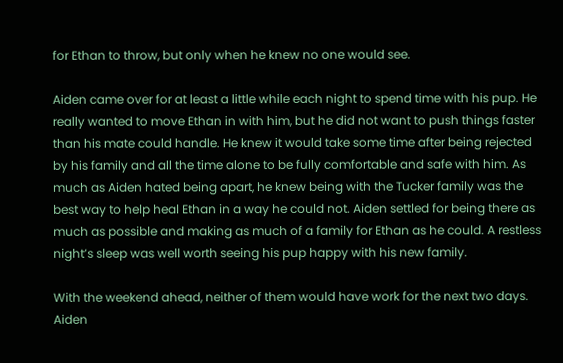for Ethan to throw, but only when he knew no one would see.

Aiden came over for at least a little while each night to spend time with his pup. He really wanted to move Ethan in with him, but he did not want to push things faster than his mate could handle. He knew it would take some time after being rejected by his family and all the time alone to be fully comfortable and safe with him. As much as Aiden hated being apart, he knew being with the Tucker family was the best way to help heal Ethan in a way he could not. Aiden settled for being there as much as possible and making as much of a family for Ethan as he could. A restless night’s sleep was well worth seeing his pup happy with his new family.

With the weekend ahead, neither of them would have work for the next two days. Aiden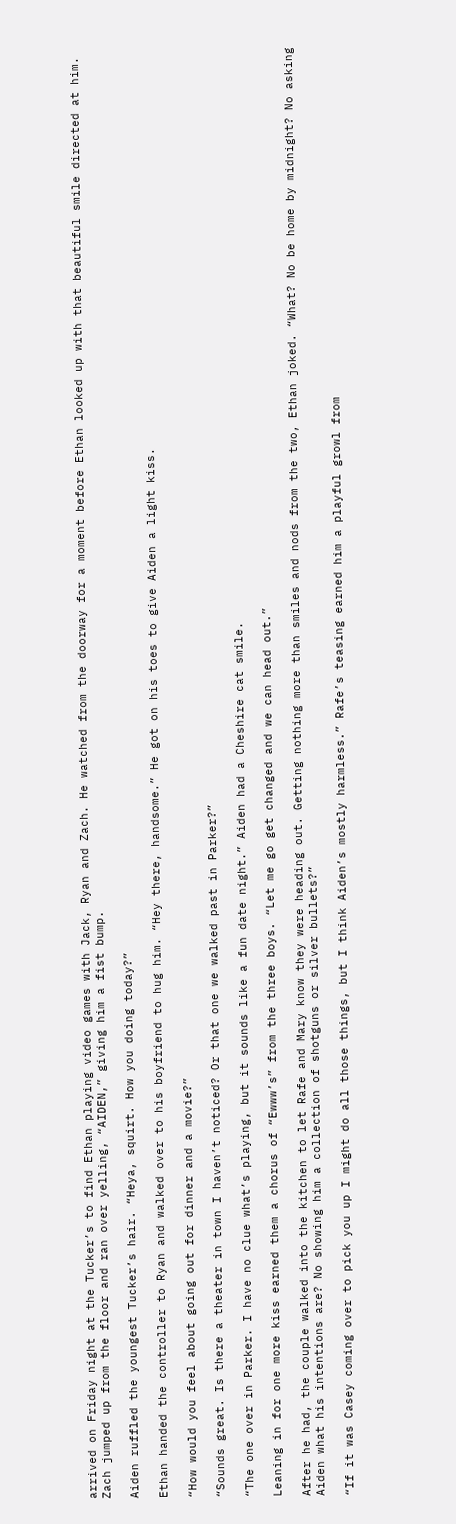arrived on Friday night at the Tucker’s to find Ethan playing video games with Jack, Ryan and Zach. He watched from the doorway for a moment before Ethan looked up with that beautiful smile directed at him. Zach jumped up from the floor and ran over yelling, “AIDEN,” giving him a fist bump.

Aiden ruffled the youngest Tucker’s hair. “Heya, squirt. How you doing today?”

Ethan handed the controller to Ryan and walked over to his boyfriend to hug him. “Hey there, handsome.” He got on his toes to give Aiden a light kiss.

“How would you feel about going out for dinner and a movie?”

“Sounds great. Is there a theater in town I haven’t noticed? Or that one we walked past in Parker?”

“The one over in Parker. I have no clue what’s playing, but it sounds like a fun date night.” Aiden had a Cheshire cat smile.

Leaning in for one more kiss earned them a chorus of “Ewww’s” from the three boys. “Let me go get changed and we can head out.”

After he had, the couple walked into the kitchen to let Rafe and Mary know they were heading out. Getting nothing more than smiles and nods from the two, Ethan joked. “What? No be home by midnight? No asking Aiden what his intentions are? No showing him a collection of shotguns or silver bullets?”

“If it was Casey coming over to pick you up I might do all those things, but I think Aiden’s mostly harmless.” Rafe’s teasing earned him a playful growl from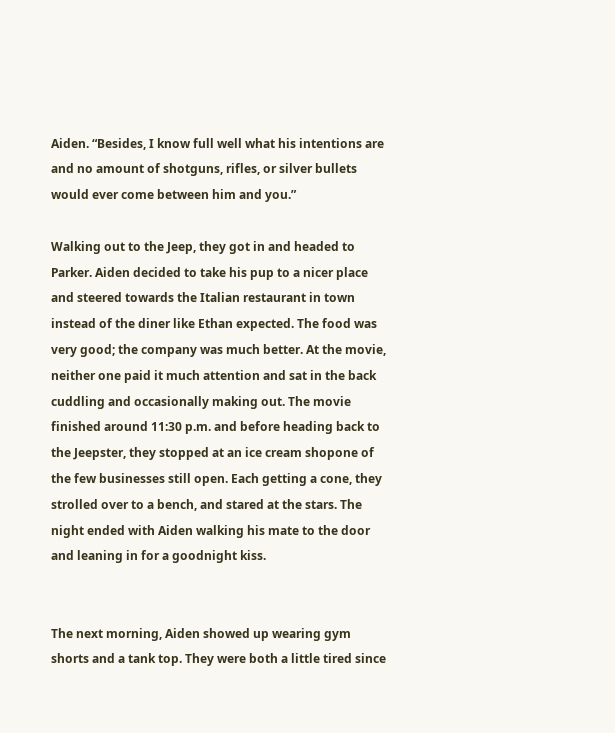Aiden. “Besides, I know full well what his intentions are and no amount of shotguns, rifles, or silver bullets would ever come between him and you.”

Walking out to the Jeep, they got in and headed to Parker. Aiden decided to take his pup to a nicer place and steered towards the Italian restaurant in town instead of the diner like Ethan expected. The food was very good; the company was much better. At the movie, neither one paid it much attention and sat in the back cuddling and occasionally making out. The movie finished around 11:30 p.m. and before heading back to the Jeepster, they stopped at an ice cream shopone of the few businesses still open. Each getting a cone, they strolled over to a bench, and stared at the stars. The night ended with Aiden walking his mate to the door and leaning in for a goodnight kiss.


The next morning, Aiden showed up wearing gym shorts and a tank top. They were both a little tired since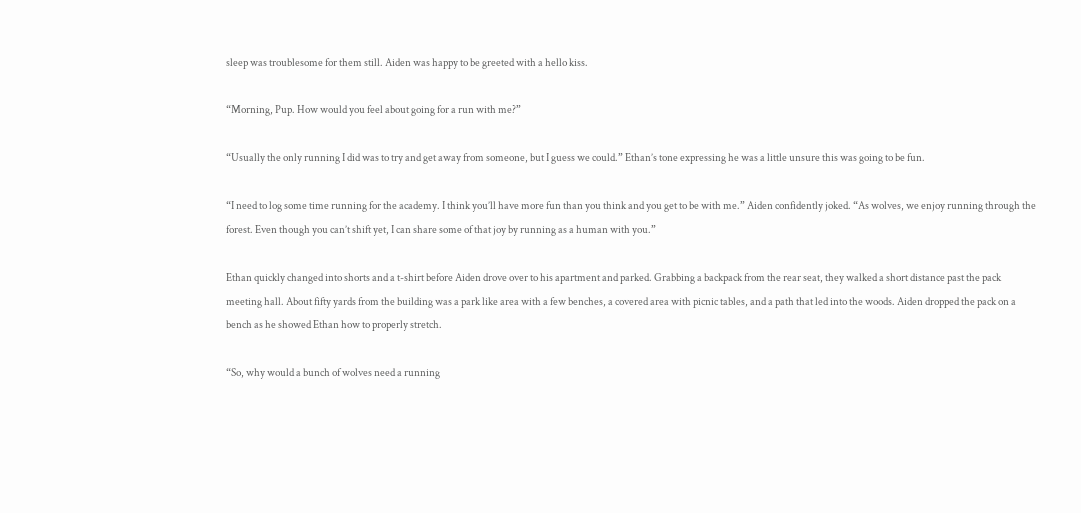sleep was troublesome for them still. Aiden was happy to be greeted with a hello kiss.

“Morning, Pup. How would you feel about going for a run with me?”

“Usually the only running I did was to try and get away from someone, but I guess we could.” Ethan’s tone expressing he was a little unsure this was going to be fun.

“I need to log some time running for the academy. I think you’ll have more fun than you think and you get to be with me.” Aiden confidently joked. “As wolves, we enjoy running through the forest. Even though you can’t shift yet, I can share some of that joy by running as a human with you.”

Ethan quickly changed into shorts and a t-shirt before Aiden drove over to his apartment and parked. Grabbing a backpack from the rear seat, they walked a short distance past the pack meeting hall. About fifty yards from the building was a park like area with a few benches, a covered area with picnic tables, and a path that led into the woods. Aiden dropped the pack on a bench as he showed Ethan how to properly stretch.

“So, why would a bunch of wolves need a running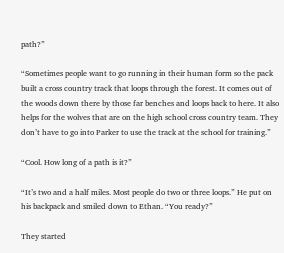path?”

“Sometimes people want to go running in their human form so the pack built a cross country track that loops through the forest. It comes out of the woods down there by those far benches and loops back to here. It also helps for the wolves that are on the high school cross country team. They don’t have to go into Parker to use the track at the school for training.”

“Cool. How long of a path is it?”

“It’s two and a half miles. Most people do two or three loops.” He put on his backpack and smiled down to Ethan. “You ready?”

They started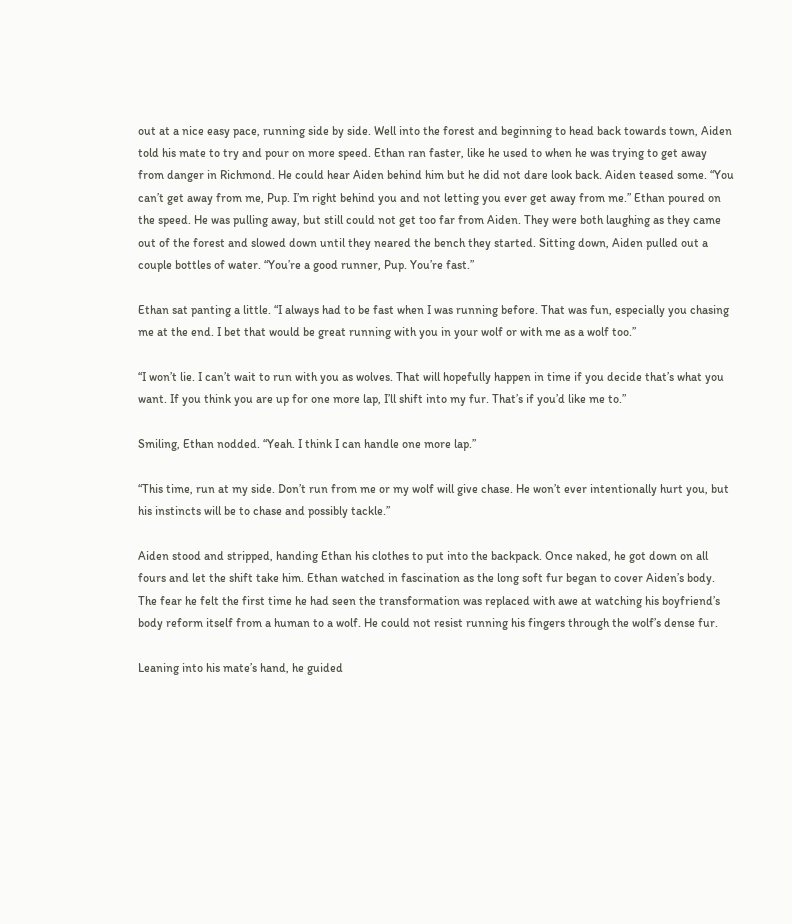out at a nice easy pace, running side by side. Well into the forest and beginning to head back towards town, Aiden told his mate to try and pour on more speed. Ethan ran faster, like he used to when he was trying to get away from danger in Richmond. He could hear Aiden behind him but he did not dare look back. Aiden teased some. “You can’t get away from me, Pup. I’m right behind you and not letting you ever get away from me.” Ethan poured on the speed. He was pulling away, but still could not get too far from Aiden. They were both laughing as they came out of the forest and slowed down until they neared the bench they started. Sitting down, Aiden pulled out a couple bottles of water. “You’re a good runner, Pup. You’re fast.”

Ethan sat panting a little. “I always had to be fast when I was running before. That was fun, especially you chasing me at the end. I bet that would be great running with you in your wolf or with me as a wolf too.”

“I won’t lie. I can’t wait to run with you as wolves. That will hopefully happen in time if you decide that’s what you want. If you think you are up for one more lap, I’ll shift into my fur. That’s if you’d like me to.”

Smiling, Ethan nodded. “Yeah. I think I can handle one more lap.”

“This time, run at my side. Don’t run from me or my wolf will give chase. He won’t ever intentionally hurt you, but his instincts will be to chase and possibly tackle.”

Aiden stood and stripped, handing Ethan his clothes to put into the backpack. Once naked, he got down on all fours and let the shift take him. Ethan watched in fascination as the long soft fur began to cover Aiden’s body. The fear he felt the first time he had seen the transformation was replaced with awe at watching his boyfriend’s body reform itself from a human to a wolf. He could not resist running his fingers through the wolf’s dense fur.

Leaning into his mate’s hand, he guided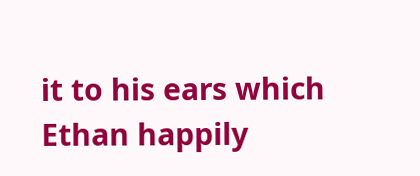it to his ears which Ethan happily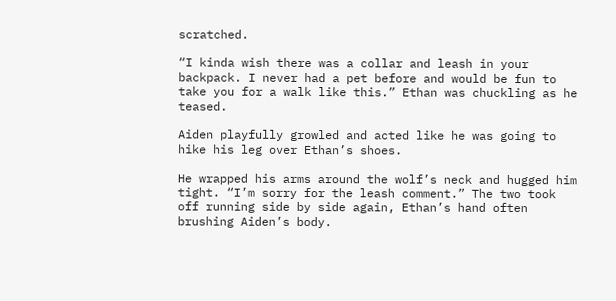scratched.

“I kinda wish there was a collar and leash in your backpack. I never had a pet before and would be fun to take you for a walk like this.” Ethan was chuckling as he teased.

Aiden playfully growled and acted like he was going to hike his leg over Ethan’s shoes.

He wrapped his arms around the wolf’s neck and hugged him tight. “I’m sorry for the leash comment.” The two took off running side by side again, Ethan’s hand often brushing Aiden’s body.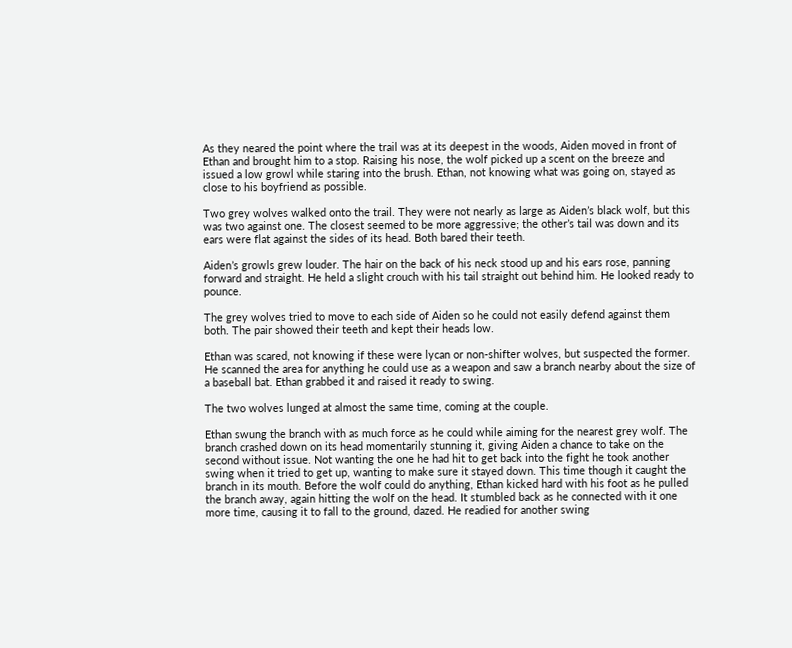As they neared the point where the trail was at its deepest in the woods, Aiden moved in front of Ethan and brought him to a stop. Raising his nose, the wolf picked up a scent on the breeze and issued a low growl while staring into the brush. Ethan, not knowing what was going on, stayed as close to his boyfriend as possible.

Two grey wolves walked onto the trail. They were not nearly as large as Aiden’s black wolf, but this was two against one. The closest seemed to be more aggressive; the other’s tail was down and its ears were flat against the sides of its head. Both bared their teeth.

Aiden’s growls grew louder. The hair on the back of his neck stood up and his ears rose, panning forward and straight. He held a slight crouch with his tail straight out behind him. He looked ready to pounce.

The grey wolves tried to move to each side of Aiden so he could not easily defend against them both. The pair showed their teeth and kept their heads low.

Ethan was scared, not knowing if these were lycan or non-shifter wolves, but suspected the former. He scanned the area for anything he could use as a weapon and saw a branch nearby about the size of a baseball bat. Ethan grabbed it and raised it ready to swing.

The two wolves lunged at almost the same time, coming at the couple.

Ethan swung the branch with as much force as he could while aiming for the nearest grey wolf. The branch crashed down on its head momentarily stunning it, giving Aiden a chance to take on the second without issue. Not wanting the one he had hit to get back into the fight he took another swing when it tried to get up, wanting to make sure it stayed down. This time though it caught the branch in its mouth. Before the wolf could do anything, Ethan kicked hard with his foot as he pulled the branch away, again hitting the wolf on the head. It stumbled back as he connected with it one more time, causing it to fall to the ground, dazed. He readied for another swing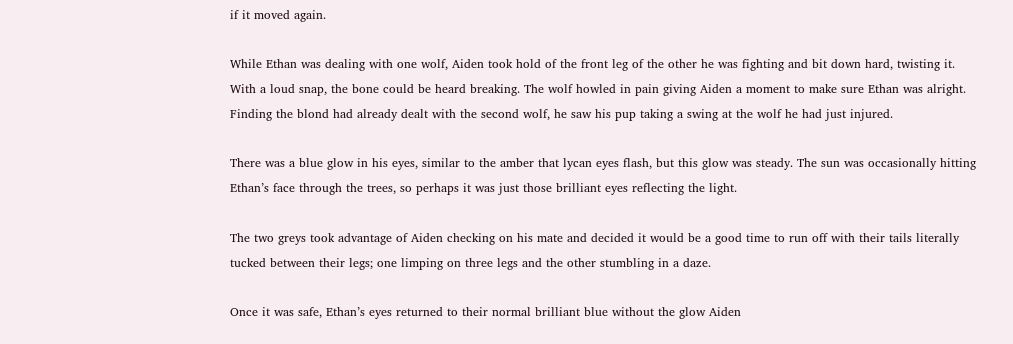if it moved again.

While Ethan was dealing with one wolf, Aiden took hold of the front leg of the other he was fighting and bit down hard, twisting it. With a loud snap, the bone could be heard breaking. The wolf howled in pain giving Aiden a moment to make sure Ethan was alright. Finding the blond had already dealt with the second wolf, he saw his pup taking a swing at the wolf he had just injured.

There was a blue glow in his eyes, similar to the amber that lycan eyes flash, but this glow was steady. The sun was occasionally hitting Ethan’s face through the trees, so perhaps it was just those brilliant eyes reflecting the light.

The two greys took advantage of Aiden checking on his mate and decided it would be a good time to run off with their tails literally tucked between their legs; one limping on three legs and the other stumbling in a daze.

Once it was safe, Ethan’s eyes returned to their normal brilliant blue without the glow Aiden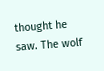thought he saw. The wolf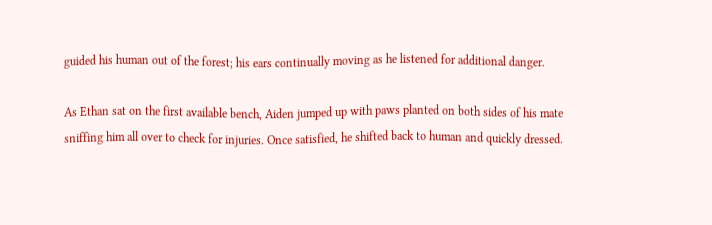guided his human out of the forest; his ears continually moving as he listened for additional danger.

As Ethan sat on the first available bench, Aiden jumped up with paws planted on both sides of his mate sniffing him all over to check for injuries. Once satisfied, he shifted back to human and quickly dressed.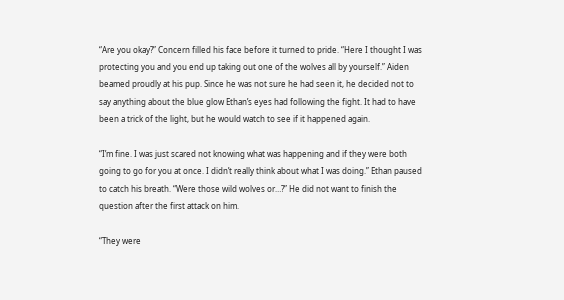“Are you okay?” Concern filled his face before it turned to pride. “Here I thought I was protecting you and you end up taking out one of the wolves all by yourself.” Aiden beamed proudly at his pup. Since he was not sure he had seen it, he decided not to say anything about the blue glow Ethan’s eyes had following the fight. It had to have been a trick of the light, but he would watch to see if it happened again.

“I’m fine. I was just scared not knowing what was happening and if they were both going to go for you at once. I didn’t really think about what I was doing.” Ethan paused to catch his breath. “Were those wild wolves or…?” He did not want to finish the question after the first attack on him.

“They were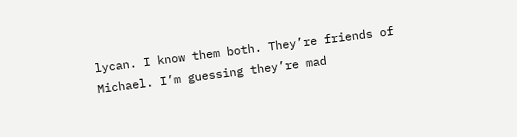lycan. I know them both. They’re friends of Michael. I’m guessing they’re mad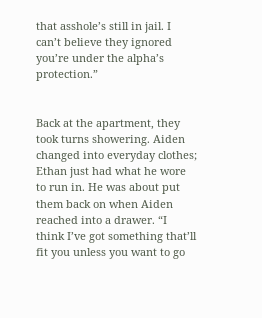that asshole’s still in jail. I can’t believe they ignored you’re under the alpha’s protection.”


Back at the apartment, they took turns showering. Aiden changed into everyday clothes; Ethan just had what he wore to run in. He was about put them back on when Aiden reached into a drawer. “I think I’ve got something that’ll fit you unless you want to go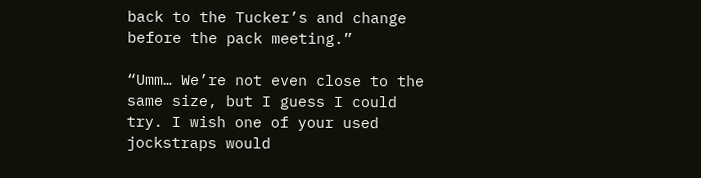back to the Tucker’s and change before the pack meeting.”

“Umm… We’re not even close to the same size, but I guess I could try. I wish one of your used jockstraps would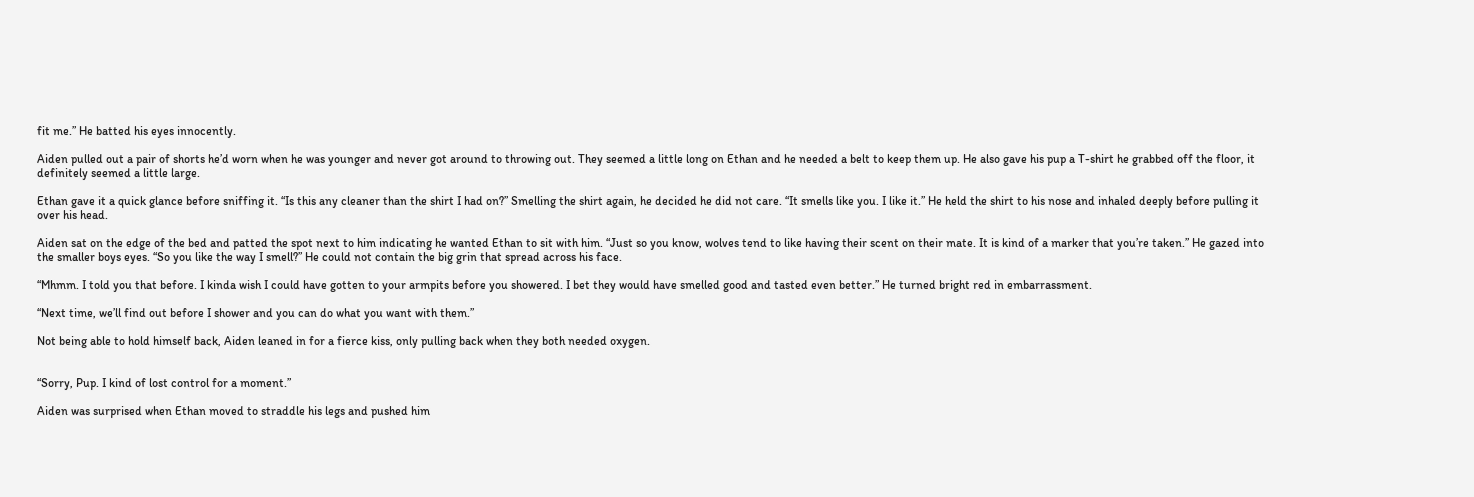fit me.” He batted his eyes innocently.

Aiden pulled out a pair of shorts he’d worn when he was younger and never got around to throwing out. They seemed a little long on Ethan and he needed a belt to keep them up. He also gave his pup a T-shirt he grabbed off the floor, it definitely seemed a little large.

Ethan gave it a quick glance before sniffing it. “Is this any cleaner than the shirt I had on?” Smelling the shirt again, he decided he did not care. “It smells like you. I like it.” He held the shirt to his nose and inhaled deeply before pulling it over his head.

Aiden sat on the edge of the bed and patted the spot next to him indicating he wanted Ethan to sit with him. “Just so you know, wolves tend to like having their scent on their mate. It is kind of a marker that you’re taken.” He gazed into the smaller boys eyes. “So you like the way I smell?” He could not contain the big grin that spread across his face.

“Mhmm. I told you that before. I kinda wish I could have gotten to your armpits before you showered. I bet they would have smelled good and tasted even better.” He turned bright red in embarrassment.

“Next time, we’ll find out before I shower and you can do what you want with them.”

Not being able to hold himself back, Aiden leaned in for a fierce kiss, only pulling back when they both needed oxygen.


“Sorry, Pup. I kind of lost control for a moment.”

Aiden was surprised when Ethan moved to straddle his legs and pushed him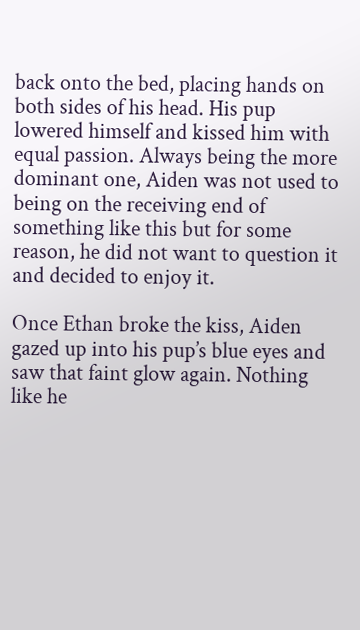back onto the bed, placing hands on both sides of his head. His pup lowered himself and kissed him with equal passion. Always being the more dominant one, Aiden was not used to being on the receiving end of something like this but for some reason, he did not want to question it and decided to enjoy it.

Once Ethan broke the kiss, Aiden gazed up into his pup’s blue eyes and saw that faint glow again. Nothing like he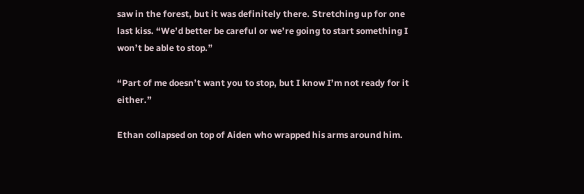saw in the forest, but it was definitely there. Stretching up for one last kiss. “We’d better be careful or we’re going to start something I won’t be able to stop.”

“Part of me doesn’t want you to stop, but I know I’m not ready for it either.”

Ethan collapsed on top of Aiden who wrapped his arms around him.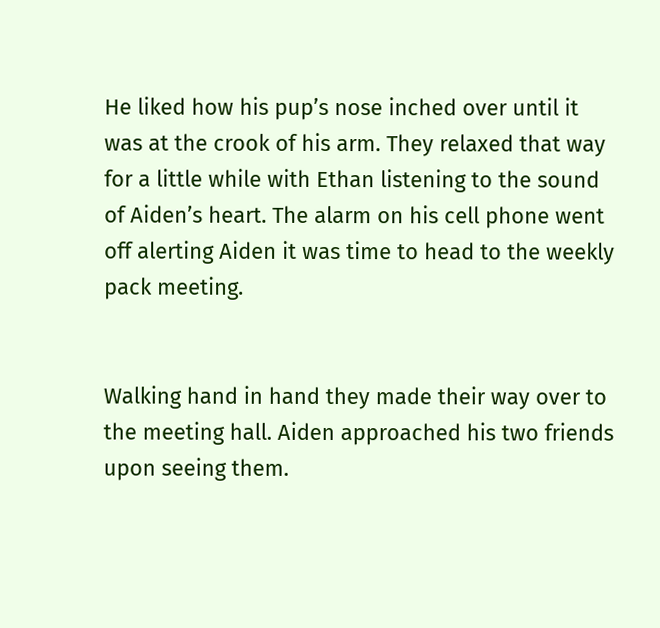He liked how his pup’s nose inched over until it was at the crook of his arm. They relaxed that way for a little while with Ethan listening to the sound of Aiden’s heart. The alarm on his cell phone went off alerting Aiden it was time to head to the weekly pack meeting.


Walking hand in hand they made their way over to the meeting hall. Aiden approached his two friends upon seeing them.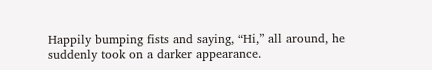Happily bumping fists and saying, “Hi,” all around, he suddenly took on a darker appearance.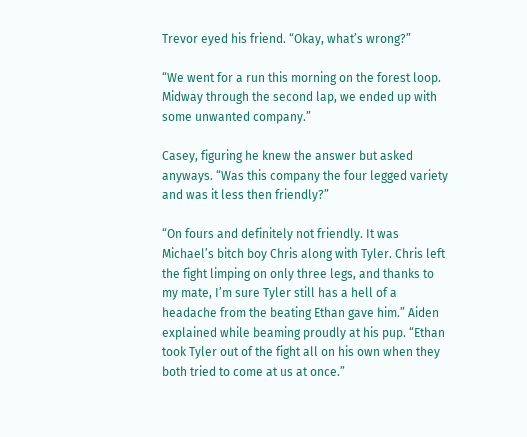Trevor eyed his friend. “Okay, what’s wrong?”

“We went for a run this morning on the forest loop. Midway through the second lap, we ended up with some unwanted company.”

Casey, figuring he knew the answer but asked anyways. “Was this company the four legged variety and was it less then friendly?”

“On fours and definitely not friendly. It was Michael’s bitch boy Chris along with Tyler. Chris left the fight limping on only three legs, and thanks to my mate, I’m sure Tyler still has a hell of a headache from the beating Ethan gave him.” Aiden explained while beaming proudly at his pup. “Ethan took Tyler out of the fight all on his own when they both tried to come at us at once.”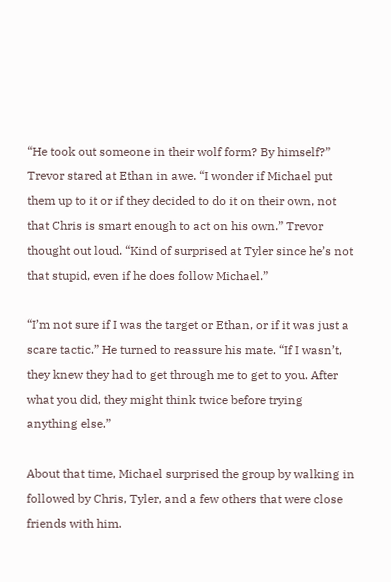“He took out someone in their wolf form? By himself?” Trevor stared at Ethan in awe. “I wonder if Michael put them up to it or if they decided to do it on their own, not that Chris is smart enough to act on his own.” Trevor thought out loud. “Kind of surprised at Tyler since he’s not that stupid, even if he does follow Michael.”

“I’m not sure if I was the target or Ethan, or if it was just a scare tactic.” He turned to reassure his mate. “If I wasn’t, they knew they had to get through me to get to you. After what you did, they might think twice before trying anything else.”

About that time, Michael surprised the group by walking in followed by Chris, Tyler, and a few others that were close friends with him.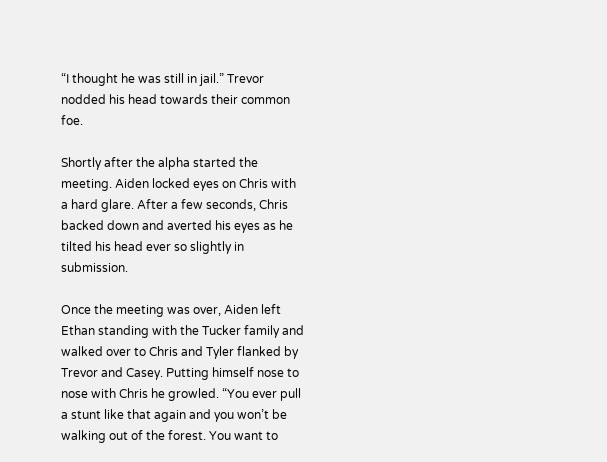“I thought he was still in jail.” Trevor nodded his head towards their common foe.

Shortly after the alpha started the meeting. Aiden locked eyes on Chris with a hard glare. After a few seconds, Chris backed down and averted his eyes as he tilted his head ever so slightly in submission.

Once the meeting was over, Aiden left Ethan standing with the Tucker family and walked over to Chris and Tyler flanked by Trevor and Casey. Putting himself nose to nose with Chris he growled. “You ever pull a stunt like that again and you won’t be walking out of the forest. You want to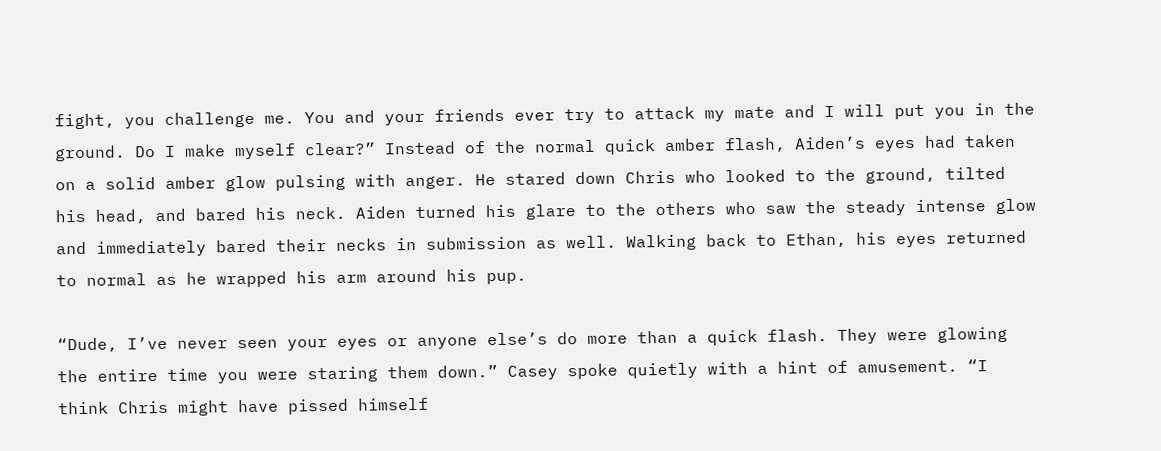fight, you challenge me. You and your friends ever try to attack my mate and I will put you in the ground. Do I make myself clear?” Instead of the normal quick amber flash, Aiden’s eyes had taken on a solid amber glow pulsing with anger. He stared down Chris who looked to the ground, tilted his head, and bared his neck. Aiden turned his glare to the others who saw the steady intense glow and immediately bared their necks in submission as well. Walking back to Ethan, his eyes returned to normal as he wrapped his arm around his pup.

“Dude, I’ve never seen your eyes or anyone else’s do more than a quick flash. They were glowing the entire time you were staring them down.” Casey spoke quietly with a hint of amusement. “I think Chris might have pissed himself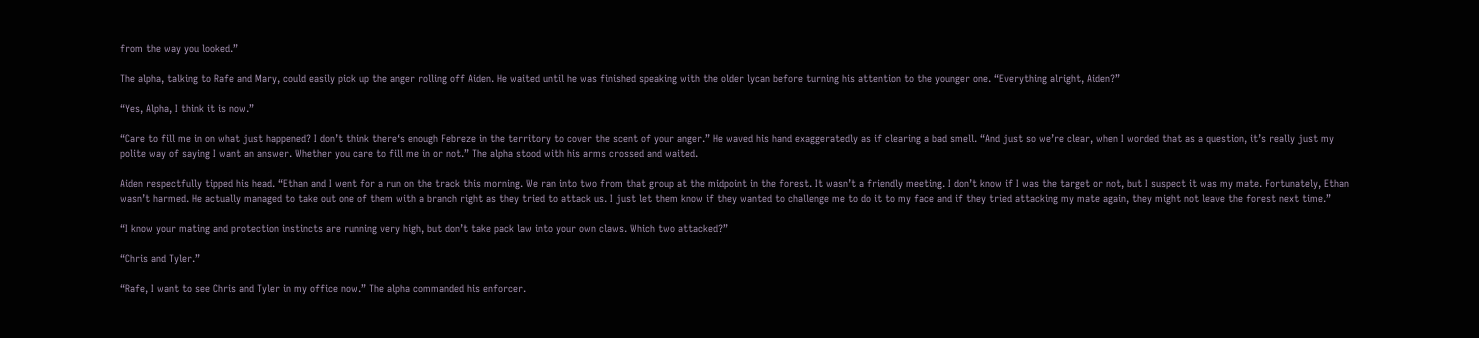from the way you looked.”

The alpha, talking to Rafe and Mary, could easily pick up the anger rolling off Aiden. He waited until he was finished speaking with the older lycan before turning his attention to the younger one. “Everything alright, Aiden?”

“Yes, Alpha, I think it is now.”

“Care to fill me in on what just happened? I don’t think there‘s enough Febreze in the territory to cover the scent of your anger.” He waved his hand exaggeratedly as if clearing a bad smell. “And just so we’re clear, when I worded that as a question, it’s really just my polite way of saying I want an answer. Whether you care to fill me in or not.” The alpha stood with his arms crossed and waited.

Aiden respectfully tipped his head. “Ethan and I went for a run on the track this morning. We ran into two from that group at the midpoint in the forest. It wasn’t a friendly meeting. I don’t know if I was the target or not, but I suspect it was my mate. Fortunately, Ethan wasn’t harmed. He actually managed to take out one of them with a branch right as they tried to attack us. I just let them know if they wanted to challenge me to do it to my face and if they tried attacking my mate again, they might not leave the forest next time.”

“I know your mating and protection instincts are running very high, but don’t take pack law into your own claws. Which two attacked?”

“Chris and Tyler.”

“Rafe, I want to see Chris and Tyler in my office now.” The alpha commanded his enforcer.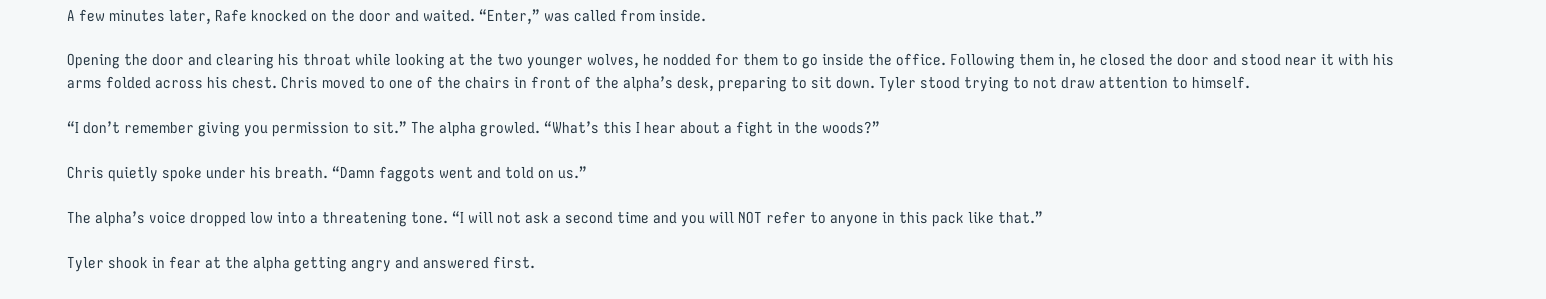A few minutes later, Rafe knocked on the door and waited. “Enter,” was called from inside.

Opening the door and clearing his throat while looking at the two younger wolves, he nodded for them to go inside the office. Following them in, he closed the door and stood near it with his arms folded across his chest. Chris moved to one of the chairs in front of the alpha’s desk, preparing to sit down. Tyler stood trying to not draw attention to himself.

“I don’t remember giving you permission to sit.” The alpha growled. “What’s this I hear about a fight in the woods?”

Chris quietly spoke under his breath. “Damn faggots went and told on us.”

The alpha’s voice dropped low into a threatening tone. “I will not ask a second time and you will NOT refer to anyone in this pack like that.”

Tyler shook in fear at the alpha getting angry and answered first.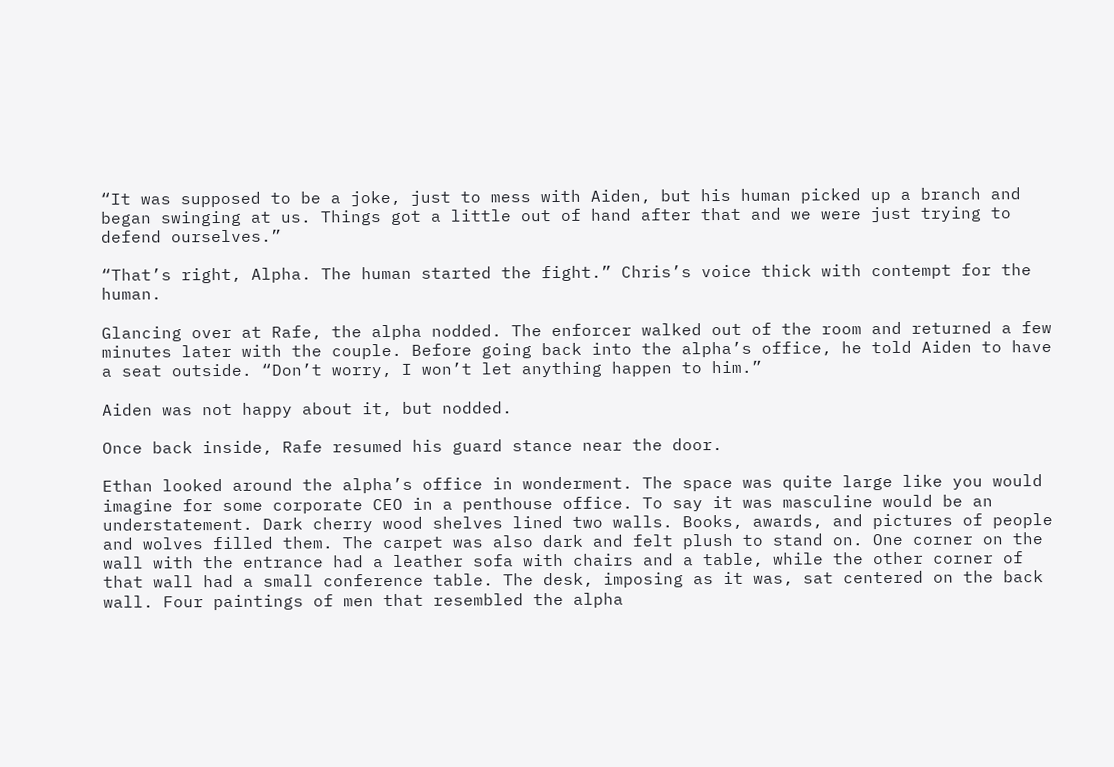“It was supposed to be a joke, just to mess with Aiden, but his human picked up a branch and began swinging at us. Things got a little out of hand after that and we were just trying to defend ourselves.”

“That’s right, Alpha. The human started the fight.” Chris’s voice thick with contempt for the human.

Glancing over at Rafe, the alpha nodded. The enforcer walked out of the room and returned a few minutes later with the couple. Before going back into the alpha’s office, he told Aiden to have a seat outside. “Don’t worry, I won’t let anything happen to him.”

Aiden was not happy about it, but nodded.

Once back inside, Rafe resumed his guard stance near the door.

Ethan looked around the alpha’s office in wonderment. The space was quite large like you would imagine for some corporate CEO in a penthouse office. To say it was masculine would be an understatement. Dark cherry wood shelves lined two walls. Books, awards, and pictures of people and wolves filled them. The carpet was also dark and felt plush to stand on. One corner on the wall with the entrance had a leather sofa with chairs and a table, while the other corner of that wall had a small conference table. The desk, imposing as it was, sat centered on the back wall. Four paintings of men that resembled the alpha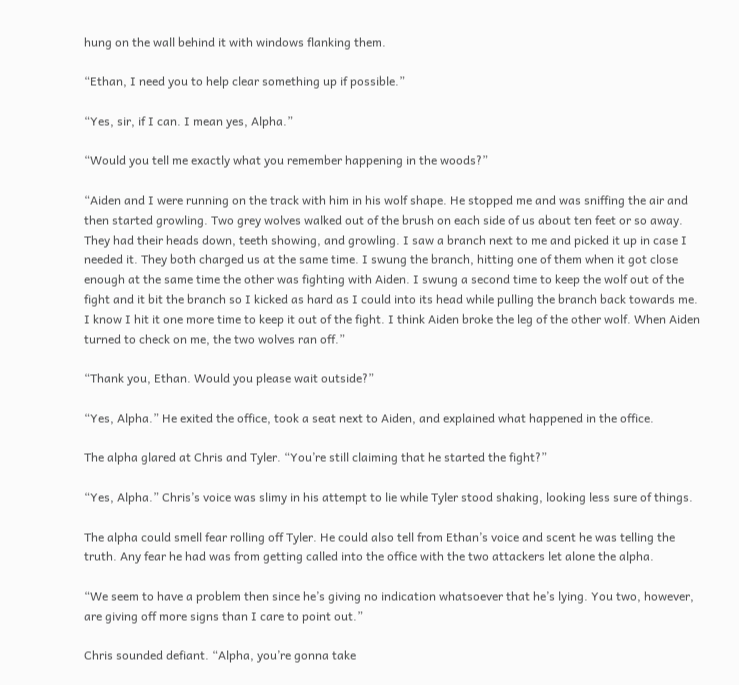hung on the wall behind it with windows flanking them.

“Ethan, I need you to help clear something up if possible.”

“Yes, sir, if I can. I mean yes, Alpha.”

“Would you tell me exactly what you remember happening in the woods?”

“Aiden and I were running on the track with him in his wolf shape. He stopped me and was sniffing the air and then started growling. Two grey wolves walked out of the brush on each side of us about ten feet or so away. They had their heads down, teeth showing, and growling. I saw a branch next to me and picked it up in case I needed it. They both charged us at the same time. I swung the branch, hitting one of them when it got close enough at the same time the other was fighting with Aiden. I swung a second time to keep the wolf out of the fight and it bit the branch so I kicked as hard as I could into its head while pulling the branch back towards me. I know I hit it one more time to keep it out of the fight. I think Aiden broke the leg of the other wolf. When Aiden turned to check on me, the two wolves ran off.”

“Thank you, Ethan. Would you please wait outside?”

“Yes, Alpha.” He exited the office, took a seat next to Aiden, and explained what happened in the office.

The alpha glared at Chris and Tyler. “You’re still claiming that he started the fight?”

“Yes, Alpha.” Chris’s voice was slimy in his attempt to lie while Tyler stood shaking, looking less sure of things.

The alpha could smell fear rolling off Tyler. He could also tell from Ethan’s voice and scent he was telling the truth. Any fear he had was from getting called into the office with the two attackers let alone the alpha.

“We seem to have a problem then since he’s giving no indication whatsoever that he’s lying. You two, however, are giving off more signs than I care to point out.”

Chris sounded defiant. “Alpha, you’re gonna take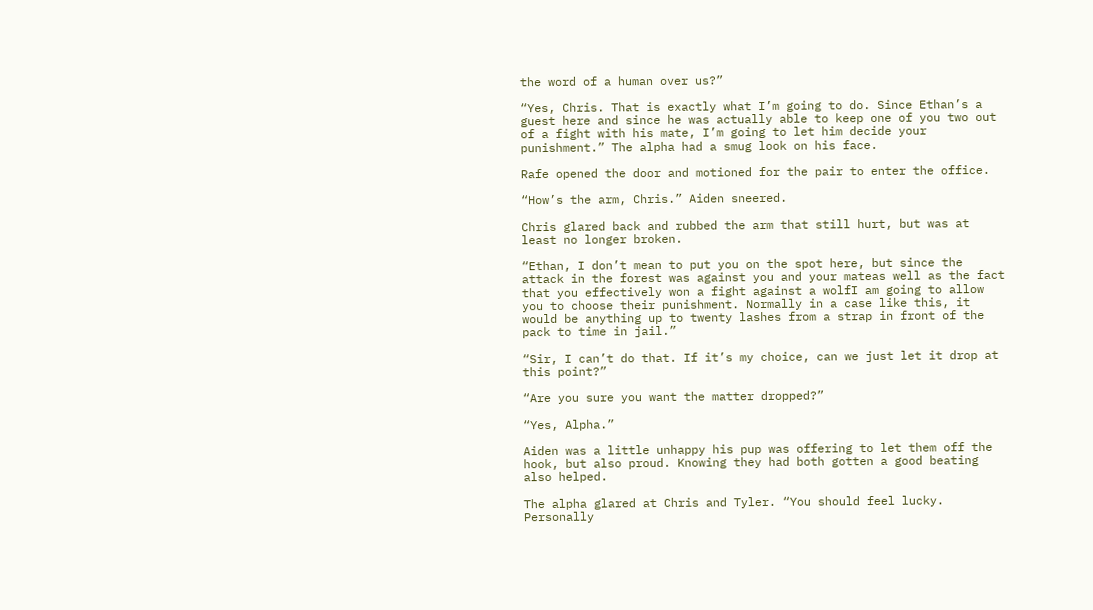the word of a human over us?”

“Yes, Chris. That is exactly what I’m going to do. Since Ethan’s a guest here and since he was actually able to keep one of you two out of a fight with his mate, I’m going to let him decide your punishment.” The alpha had a smug look on his face.

Rafe opened the door and motioned for the pair to enter the office.

“How’s the arm, Chris.” Aiden sneered.

Chris glared back and rubbed the arm that still hurt, but was at least no longer broken.

“Ethan, I don’t mean to put you on the spot here, but since the attack in the forest was against you and your mateas well as the fact that you effectively won a fight against a wolfI am going to allow you to choose their punishment. Normally in a case like this, it would be anything up to twenty lashes from a strap in front of the pack to time in jail.”

“Sir, I can’t do that. If it’s my choice, can we just let it drop at this point?”

“Are you sure you want the matter dropped?”

“Yes, Alpha.”

Aiden was a little unhappy his pup was offering to let them off the hook, but also proud. Knowing they had both gotten a good beating also helped.

The alpha glared at Chris and Tyler. “You should feel lucky. Personally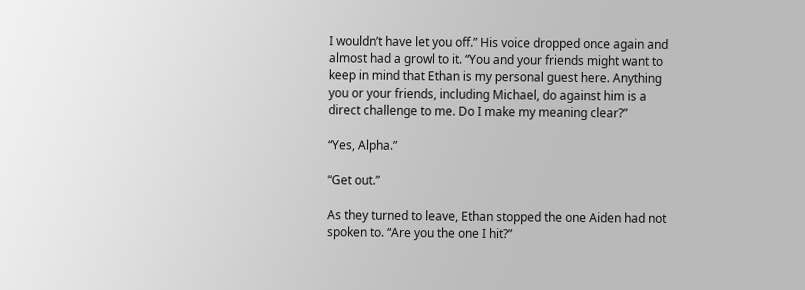I wouldn’t have let you off.” His voice dropped once again and almost had a growl to it. “You and your friends might want to keep in mind that Ethan is my personal guest here. Anything you or your friends, including Michael, do against him is a direct challenge to me. Do I make my meaning clear?”

“Yes, Alpha.”

“Get out.”

As they turned to leave, Ethan stopped the one Aiden had not spoken to. “Are you the one I hit?”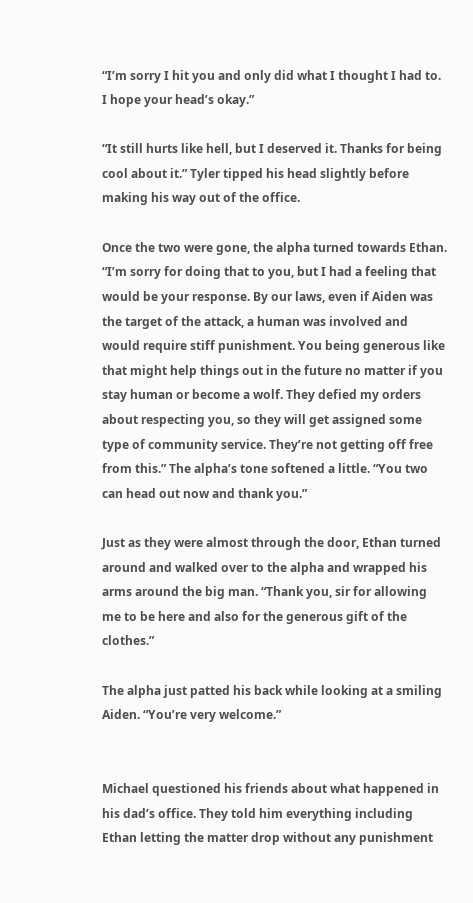“I’m sorry I hit you and only did what I thought I had to. I hope your head’s okay.”

“It still hurts like hell, but I deserved it. Thanks for being cool about it.” Tyler tipped his head slightly before making his way out of the office.

Once the two were gone, the alpha turned towards Ethan. “I’m sorry for doing that to you, but I had a feeling that would be your response. By our laws, even if Aiden was the target of the attack, a human was involved and would require stiff punishment. You being generous like that might help things out in the future no matter if you stay human or become a wolf. They defied my orders about respecting you, so they will get assigned some type of community service. They’re not getting off free from this.” The alpha’s tone softened a little. “You two can head out now and thank you.”

Just as they were almost through the door, Ethan turned around and walked over to the alpha and wrapped his arms around the big man. “Thank you, sir for allowing me to be here and also for the generous gift of the clothes.”

The alpha just patted his back while looking at a smiling Aiden. “You’re very welcome.”


Michael questioned his friends about what happened in his dad’s office. They told him everything including Ethan letting the matter drop without any punishment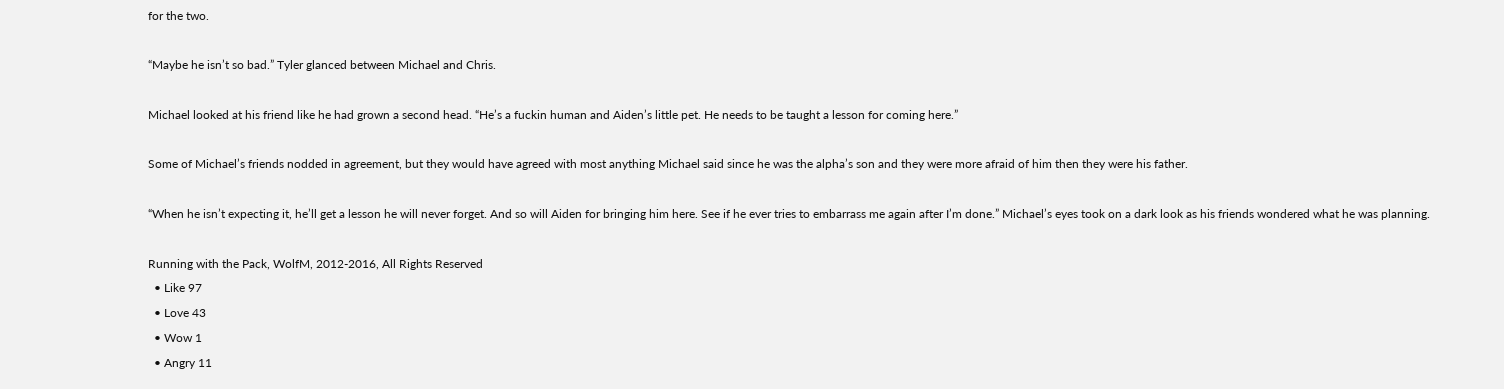for the two.

“Maybe he isn’t so bad.” Tyler glanced between Michael and Chris.

Michael looked at his friend like he had grown a second head. “He’s a fuckin human and Aiden’s little pet. He needs to be taught a lesson for coming here.”

Some of Michael’s friends nodded in agreement, but they would have agreed with most anything Michael said since he was the alpha’s son and they were more afraid of him then they were his father.

“When he isn’t expecting it, he’ll get a lesson he will never forget. And so will Aiden for bringing him here. See if he ever tries to embarrass me again after I’m done.” Michael’s eyes took on a dark look as his friends wondered what he was planning.

Running with the Pack, WolfM, 2012-2016, All Rights Reserved
  • Like 97
  • Love 43
  • Wow 1
  • Angry 11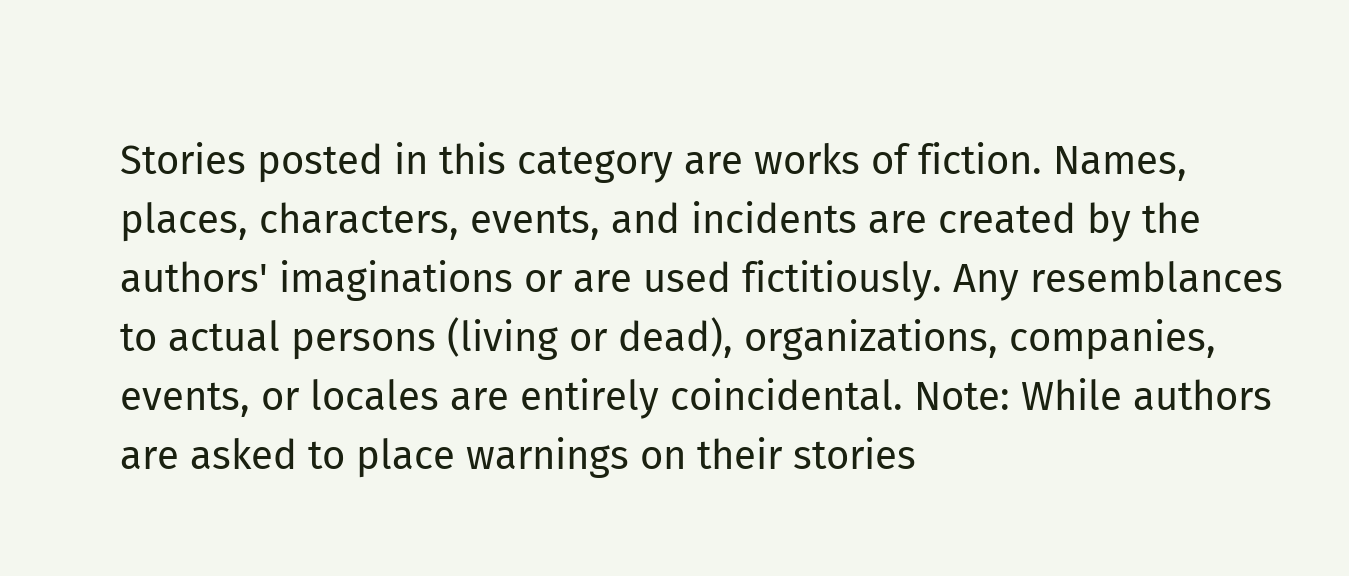Stories posted in this category are works of fiction. Names, places, characters, events, and incidents are created by the authors' imaginations or are used fictitiously. Any resemblances to actual persons (living or dead), organizations, companies, events, or locales are entirely coincidental. Note: While authors are asked to place warnings on their stories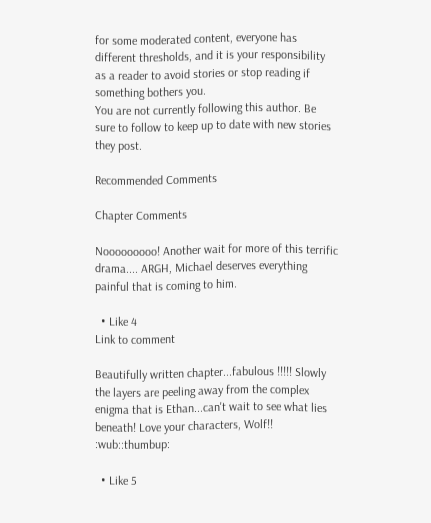for some moderated content, everyone has different thresholds, and it is your responsibility as a reader to avoid stories or stop reading if something bothers you.
You are not currently following this author. Be sure to follow to keep up to date with new stories they post.

Recommended Comments

Chapter Comments

Nooooooooo! Another wait for more of this terrific drama.... ARGH, Michael deserves everything painful that is coming to him.

  • Like 4
Link to comment

Beautifully written chapter...fabulous !!!!! Slowly the layers are peeling away from the complex enigma that is Ethan...can't wait to see what lies beneath! Love your characters, Wolf!! :wub::thumbup:

  • Like 5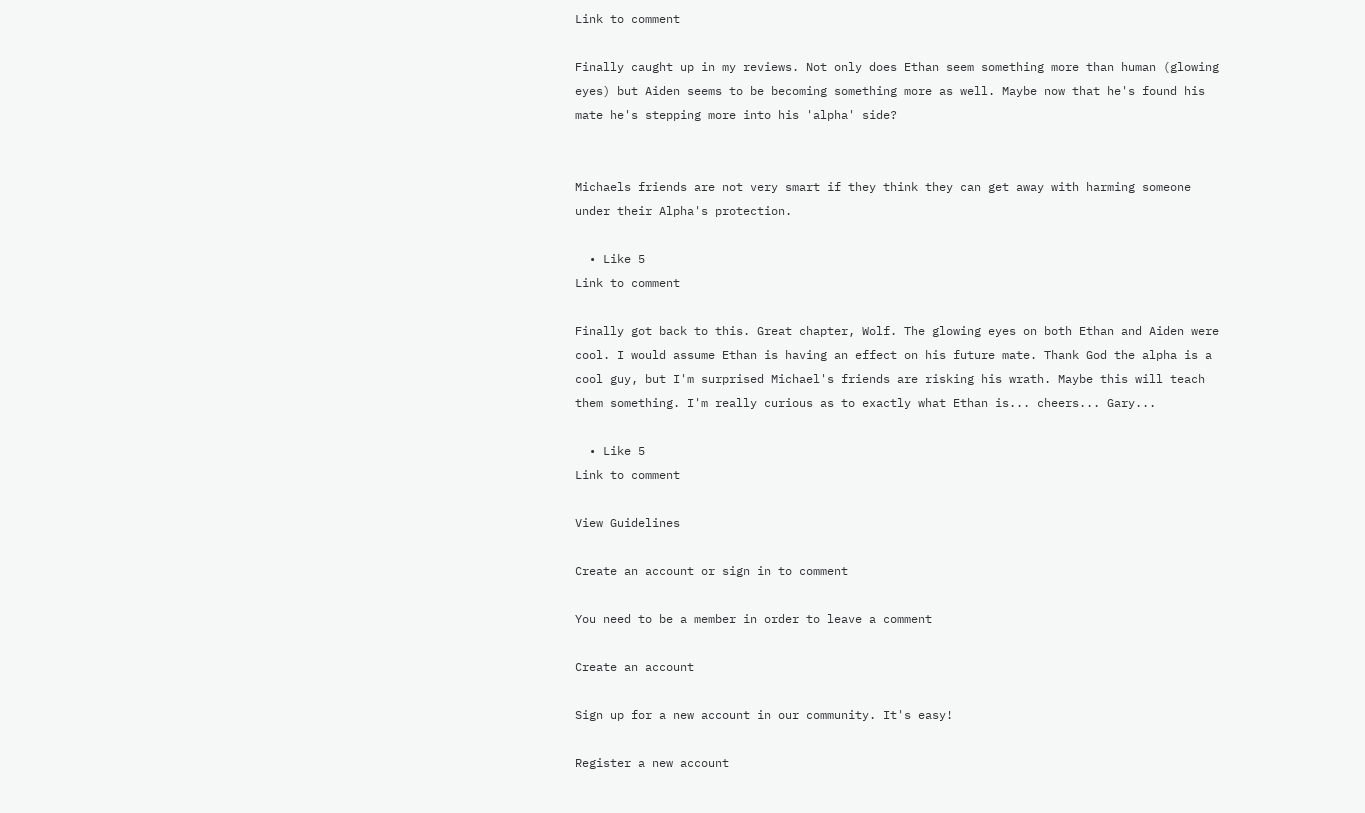Link to comment

Finally caught up in my reviews. Not only does Ethan seem something more than human (glowing eyes) but Aiden seems to be becoming something more as well. Maybe now that he's found his mate he's stepping more into his 'alpha' side?


Michaels friends are not very smart if they think they can get away with harming someone under their Alpha's protection.

  • Like 5
Link to comment

Finally got back to this. Great chapter, Wolf. The glowing eyes on both Ethan and Aiden were cool. I would assume Ethan is having an effect on his future mate. Thank God the alpha is a cool guy, but I'm surprised Michael's friends are risking his wrath. Maybe this will teach them something. I'm really curious as to exactly what Ethan is... cheers... Gary...

  • Like 5
Link to comment

View Guidelines

Create an account or sign in to comment

You need to be a member in order to leave a comment

Create an account

Sign up for a new account in our community. It's easy!

Register a new account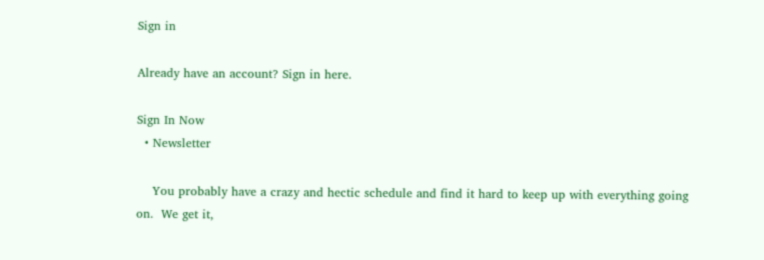Sign in

Already have an account? Sign in here.

Sign In Now
  • Newsletter

    You probably have a crazy and hectic schedule and find it hard to keep up with everything going on.  We get it,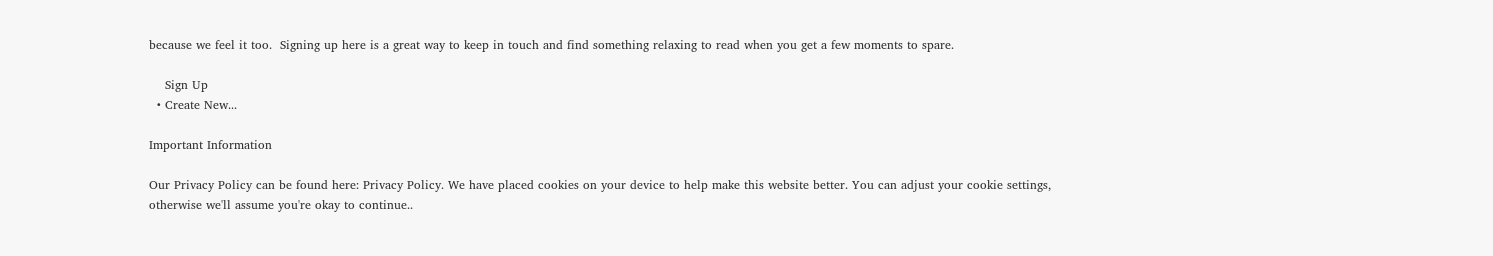because we feel it too.  Signing up here is a great way to keep in touch and find something relaxing to read when you get a few moments to spare.

    Sign Up
  • Create New...

Important Information

Our Privacy Policy can be found here: Privacy Policy. We have placed cookies on your device to help make this website better. You can adjust your cookie settings, otherwise we'll assume you're okay to continue..